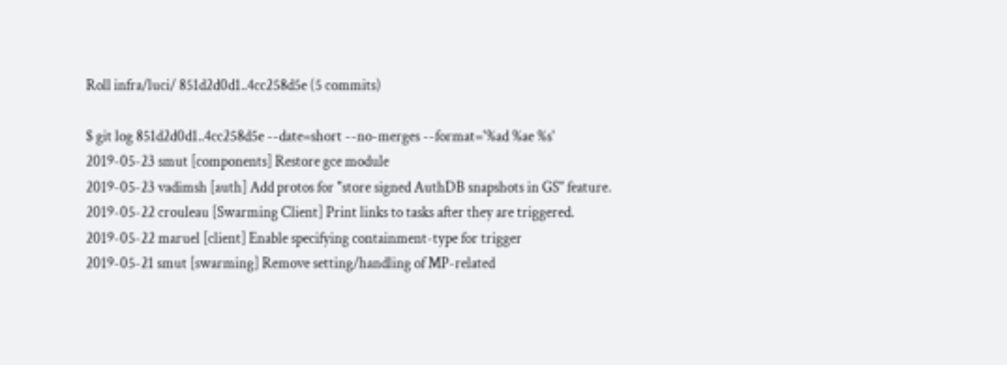Roll infra/luci/ 851d2d0d1..4cc258d5e (5 commits)

$ git log 851d2d0d1..4cc258d5e --date=short --no-merges --format='%ad %ae %s'
2019-05-23 smut [components] Restore gce module
2019-05-23 vadimsh [auth] Add protos for "store signed AuthDB snapshots in GS" feature.
2019-05-22 crouleau [Swarming Client] Print links to tasks after they are triggered.
2019-05-22 maruel [client] Enable specifying containment-type for trigger
2019-05-21 smut [swarming] Remove setting/handling of MP-related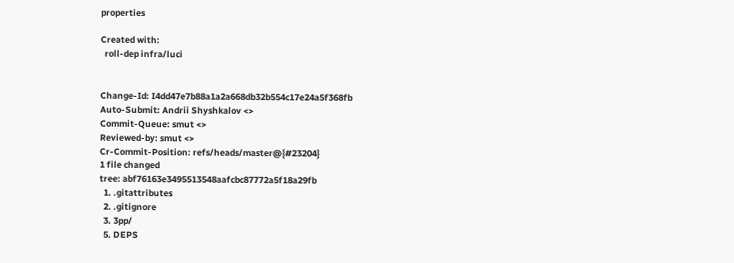properties

Created with:
  roll-dep infra/luci


Change-Id: I4dd47e7b88a1a2a668db32b554c17e24a5f368fb
Auto-Submit: Andrii Shyshkalov <>
Commit-Queue: smut <>
Reviewed-by: smut <>
Cr-Commit-Position: refs/heads/master@{#23204}
1 file changed
tree: abf76163e3495513548aafcbc87772a5f18a29fb
  1. .gitattributes
  2. .gitignore
  3. 3pp/
  5. DEPS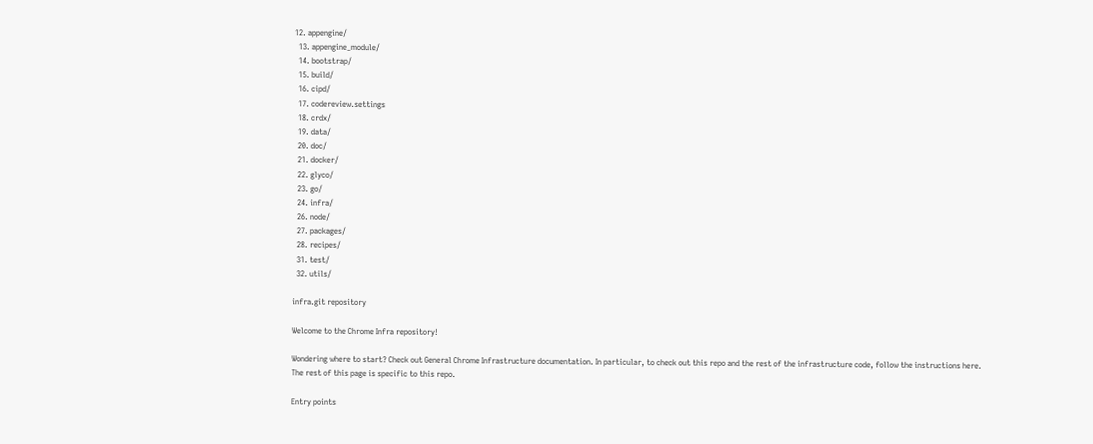12. appengine/
  13. appengine_module/
  14. bootstrap/
  15. build/
  16. cipd/
  17. codereview.settings
  18. crdx/
  19. data/
  20. doc/
  21. docker/
  22. glyco/
  23. go/
  24. infra/
  26. node/
  27. packages/
  28. recipes/
  31. test/
  32. utils/

infra.git repository

Welcome to the Chrome Infra repository!

Wondering where to start? Check out General Chrome Infrastructure documentation. In particular, to check out this repo and the rest of the infrastructure code, follow the instructions here. The rest of this page is specific to this repo.

Entry points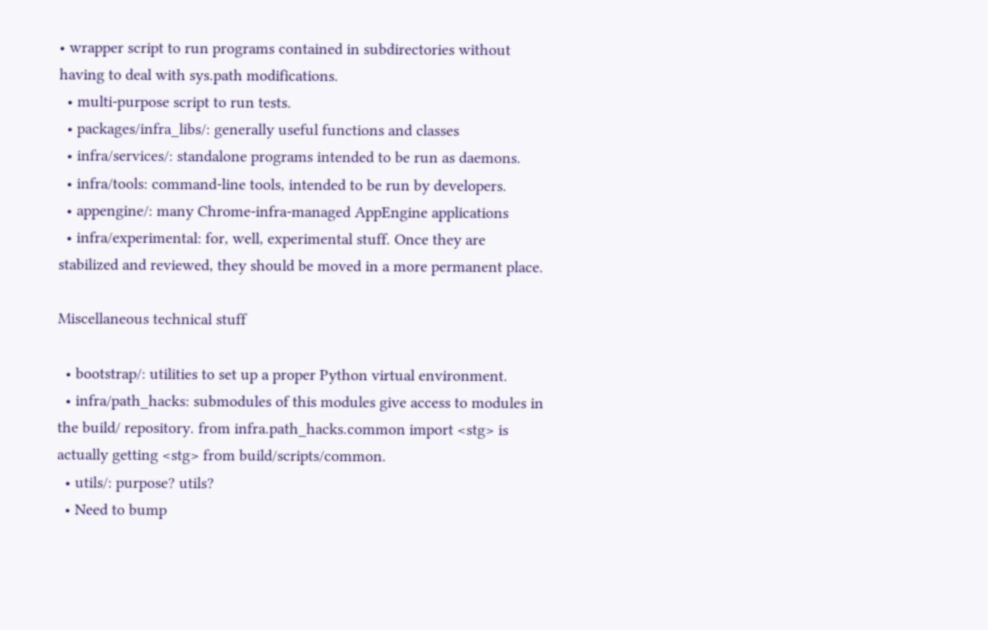• wrapper script to run programs contained in subdirectories without having to deal with sys.path modifications.
  • multi-purpose script to run tests.
  • packages/infra_libs/: generally useful functions and classes
  • infra/services/: standalone programs intended to be run as daemons.
  • infra/tools: command-line tools, intended to be run by developers.
  • appengine/: many Chrome-infra-managed AppEngine applications
  • infra/experimental: for, well, experimental stuff. Once they are stabilized and reviewed, they should be moved in a more permanent place.

Miscellaneous technical stuff

  • bootstrap/: utilities to set up a proper Python virtual environment.
  • infra/path_hacks: submodules of this modules give access to modules in the build/ repository. from infra.path_hacks.common import <stg> is actually getting <stg> from build/scripts/common.
  • utils/: purpose? utils?
  • Need to bump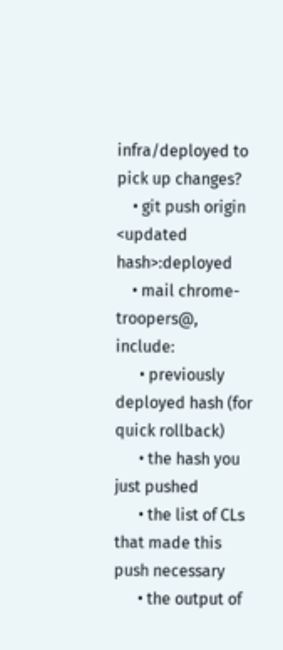infra/deployed to pick up changes?
    • git push origin <updated hash>:deployed
    • mail chrome-troopers@, include:
      • previously deployed hash (for quick rollback)
      • the hash you just pushed
      • the list of CLs that made this push necessary
      • the output of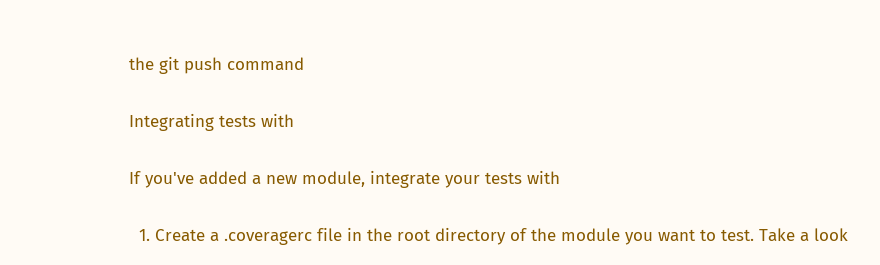the git push command

Integrating tests with

If you've added a new module, integrate your tests with

  1. Create a .coveragerc file in the root directory of the module you want to test. Take a look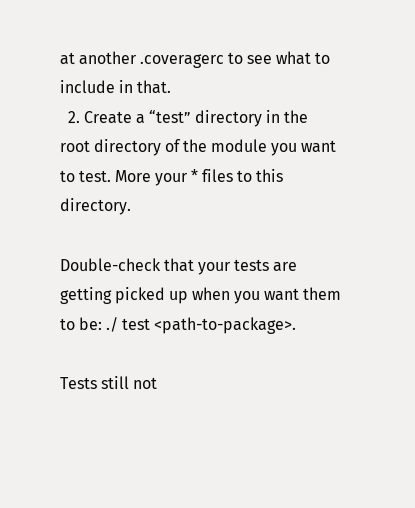at another .coveragerc to see what to include in that.
  2. Create a “test” directory in the root directory of the module you want to test. More your * files to this directory.

Double-check that your tests are getting picked up when you want them to be: ./ test <path-to-package>.

Tests still not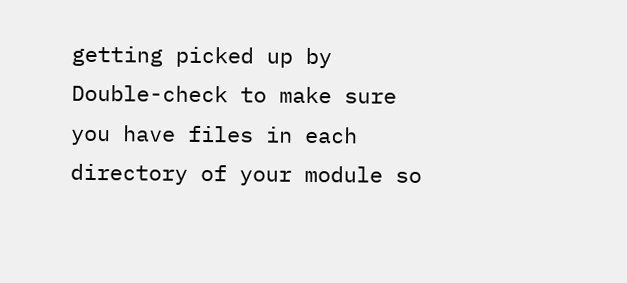getting picked up by Double-check to make sure you have files in each directory of your module so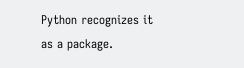Python recognizes it as a package.